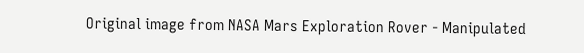Original image from NASA Mars Exploration Rover - Manipulated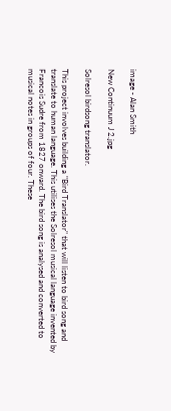image - Alan Smith

New Continuum J 2.jpg

Solresol birdsong translator.

This project involves building a "Bird Translator" that will listen to bird song and translate to human language. This utilises the Solresol musical language invented by Francois Sudre from 1827 onward. The bird song is analysed and converted to musical notes in groups of four. These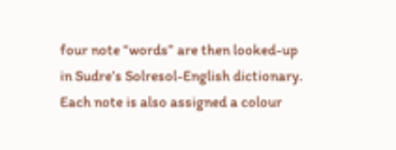four note “words” are then looked-up in Sudre’s Solresol-English dictionary. Each note is also assigned a colour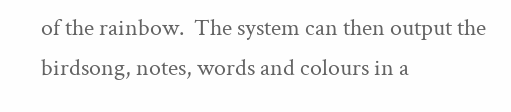of the rainbow.  The system can then output the birdsong, notes, words and colours in a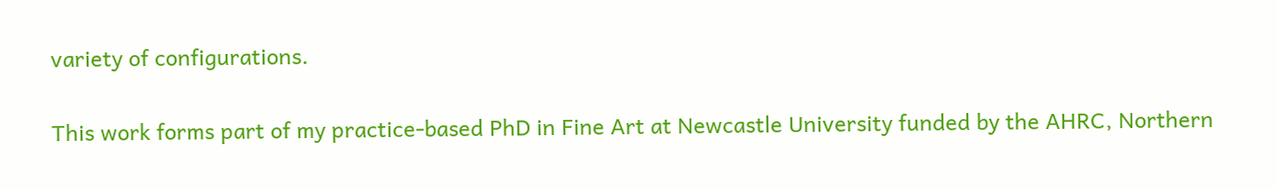variety of configurations.

This work forms part of my practice-based PhD in Fine Art at Newcastle University funded by the AHRC, Northern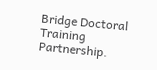Bridge Doctoral Training Partnership.